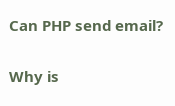Can PHP send email?

Why is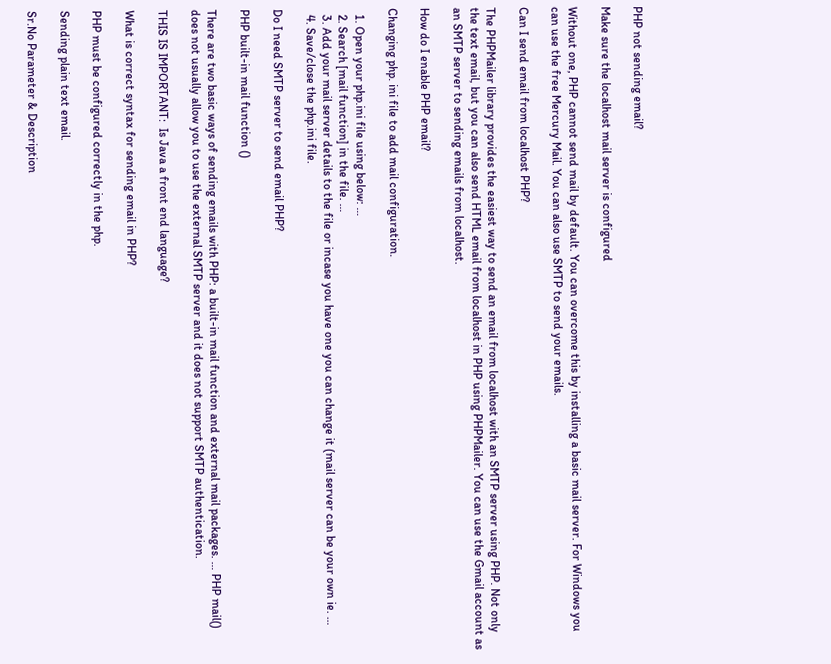PHP not sending email?

Make sure the localhost mail server is configured

Without one, PHP cannot send mail by default. You can overcome this by installing a basic mail server. For Windows you can use the free Mercury Mail. You can also use SMTP to send your emails.

Can I send email from localhost PHP?

The PHPMailer library provides the easiest way to send an email from localhost with an SMTP server using PHP. Not only the text email, but you can also send HTML email from localhost in PHP using PHPMailer. You can use the Gmail account as an SMTP server to sending emails from localhost.

How do I enable PHP email?

Changing php. ini file to add mail configuration.

  1. Open your php.ini file using below: …
  2. Search [mail function] in the file. …
  3. Add your mail server details to the file or incase you have one you can change it (mail server can be your own ie. …
  4. Save/close the php.ini file.

Do I need SMTP server to send email PHP?

PHP built-in mail function ()

There are two basic ways of sending emails with PHP: a built-in mail function and external mail packages. … PHP mail() does not usually allow you to use the external SMTP server and it does not support SMTP authentication.

THIS IS IMPORTANT:  Is Java a front end language?

What is correct syntax for sending email in PHP?

PHP must be configured correctly in the php.

Sending plain text email.

Sr.No Parameter & Description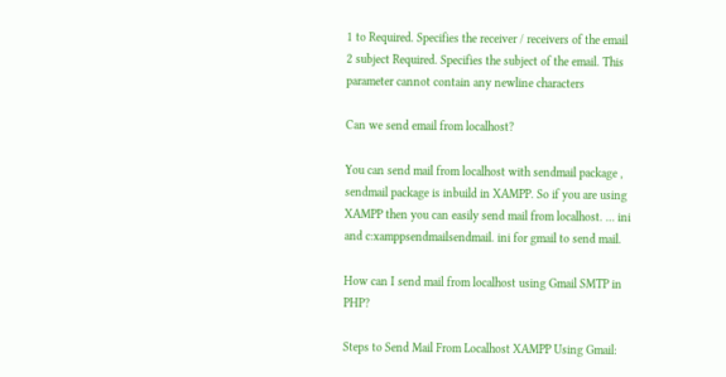1 to Required. Specifies the receiver / receivers of the email
2 subject Required. Specifies the subject of the email. This parameter cannot contain any newline characters

Can we send email from localhost?

You can send mail from localhost with sendmail package , sendmail package is inbuild in XAMPP. So if you are using XAMPP then you can easily send mail from localhost. … ini and c:xamppsendmailsendmail. ini for gmail to send mail.

How can I send mail from localhost using Gmail SMTP in PHP?

Steps to Send Mail From Localhost XAMPP Using Gmail: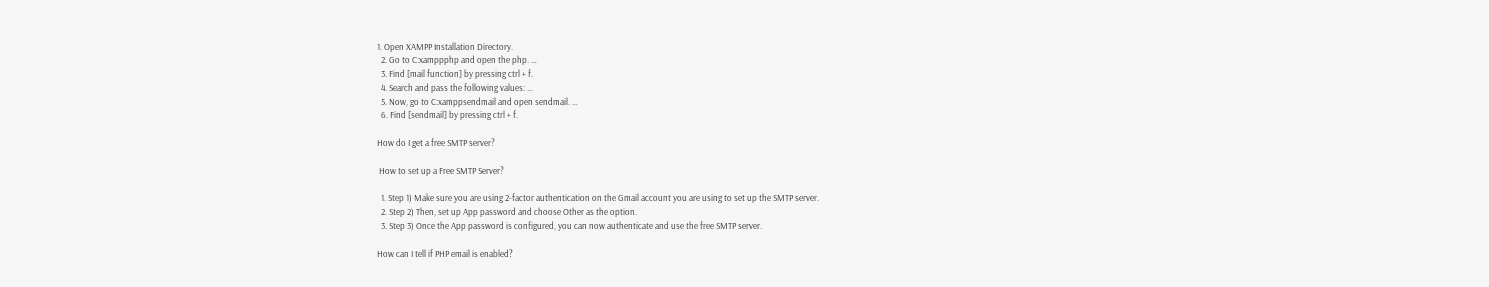1. Open XAMPP Installation Directory.
  2. Go to C:xamppphp and open the php. …
  3. Find [mail function] by pressing ctrl + f.
  4. Search and pass the following values: …
  5. Now, go to C:xamppsendmail and open sendmail. …
  6. Find [sendmail] by pressing ctrl + f.

How do I get a free SMTP server?

 How to set up a Free SMTP Server?

  1. Step 1) Make sure you are using 2-factor authentication on the Gmail account you are using to set up the SMTP server.
  2. Step 2) Then, set up App password and choose Other as the option.
  3. Step 3) Once the App password is configured, you can now authenticate and use the free SMTP server.

How can I tell if PHP email is enabled?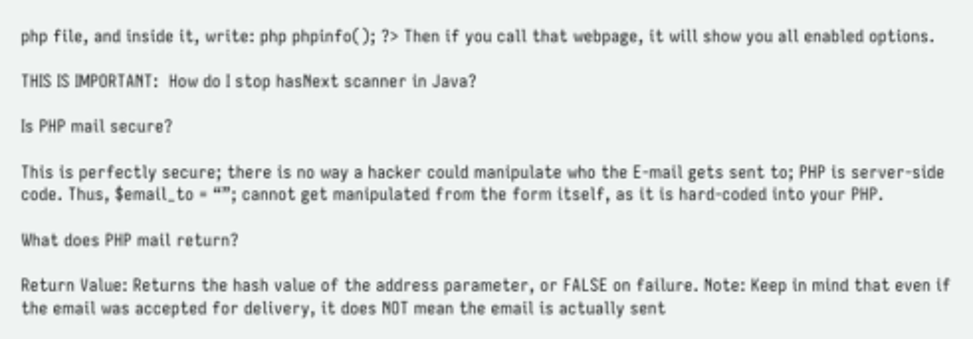php file, and inside it, write: php phpinfo(); ?> Then if you call that webpage, it will show you all enabled options.

THIS IS IMPORTANT:  How do I stop hasNext scanner in Java?

Is PHP mail secure?

This is perfectly secure; there is no way a hacker could manipulate who the E-mail gets sent to; PHP is server-side code. Thus, $email_to = “”; cannot get manipulated from the form itself, as it is hard-coded into your PHP.

What does PHP mail return?

Return Value: Returns the hash value of the address parameter, or FALSE on failure. Note: Keep in mind that even if the email was accepted for delivery, it does NOT mean the email is actually sent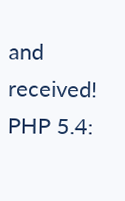and received! PHP 5.4: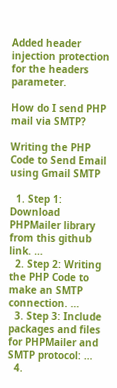Added header injection protection for the headers parameter.

How do I send PHP mail via SMTP?

Writing the PHP Code to Send Email using Gmail SMTP

  1. Step 1: Download PHPMailer library from this github link. …
  2. Step 2: Writing the PHP Code to make an SMTP connection. …
  3. Step 3: Include packages and files for PHPMailer and SMTP protocol: …
  4.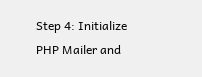Step 4: Initialize PHP Mailer and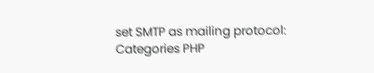set SMTP as mailing protocol:
Categories PHP